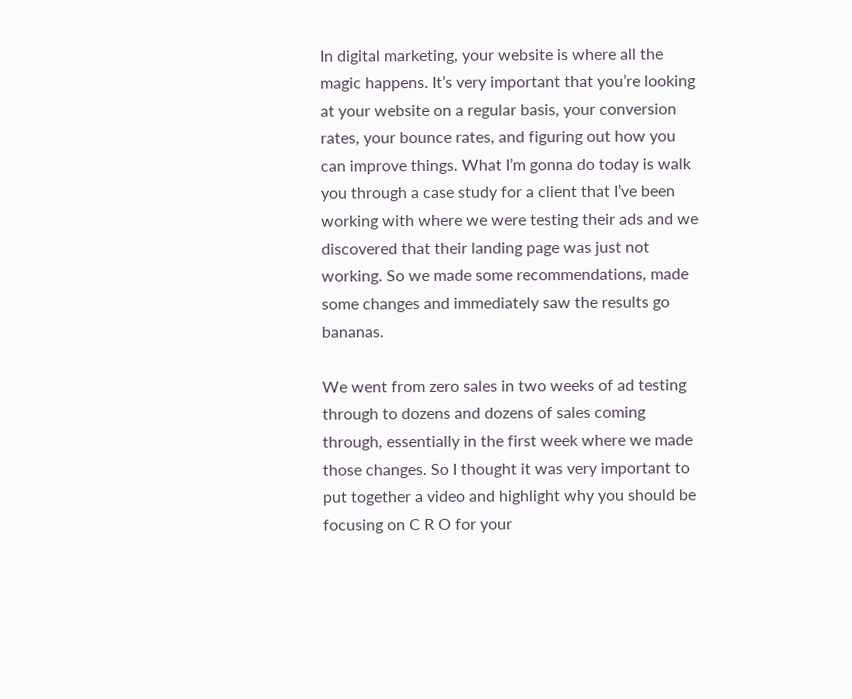In digital marketing, your website is where all the magic happens. It’s very important that you’re looking at your website on a regular basis, your conversion rates, your bounce rates, and figuring out how you can improve things. What I’m gonna do today is walk you through a case study for a client that I’ve been working with where we were testing their ads and we discovered that their landing page was just not working. So we made some recommendations, made some changes and immediately saw the results go bananas.

We went from zero sales in two weeks of ad testing through to dozens and dozens of sales coming through, essentially in the first week where we made those changes. So I thought it was very important to put together a video and highlight why you should be focusing on C R O for your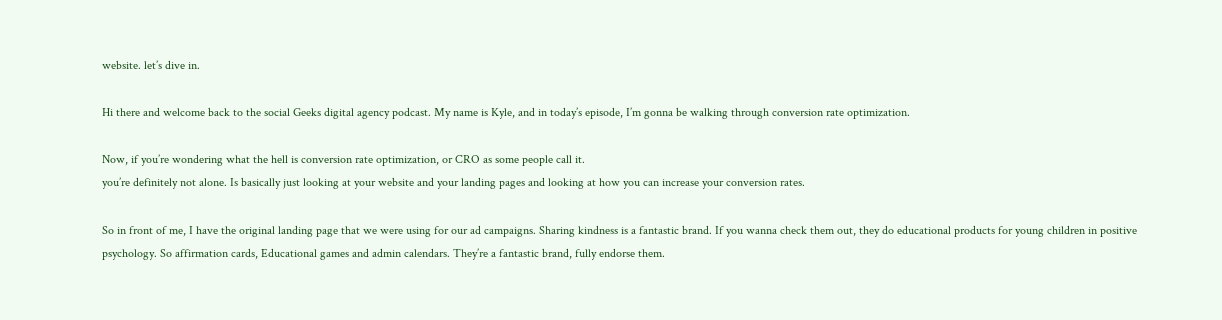website. let’s dive in.

Hi there and welcome back to the social Geeks digital agency podcast. My name is Kyle, and in today’s episode, I’m gonna be walking through conversion rate optimization.

Now, if you’re wondering what the hell is conversion rate optimization, or CRO as some people call it.
you’re definitely not alone. Is basically just looking at your website and your landing pages and looking at how you can increase your conversion rates.

So in front of me, I have the original landing page that we were using for our ad campaigns. Sharing kindness is a fantastic brand. If you wanna check them out, they do educational products for young children in positive psychology. So affirmation cards, Educational games and admin calendars. They’re a fantastic brand, fully endorse them.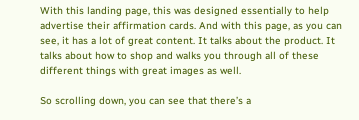With this landing page, this was designed essentially to help advertise their affirmation cards. And with this page, as you can see, it has a lot of great content. It talks about the product. It talks about how to shop and walks you through all of these different things with great images as well.

So scrolling down, you can see that there’s a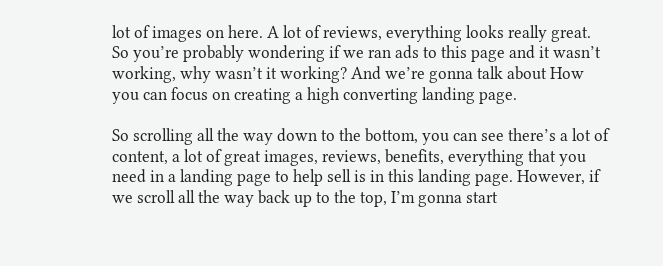lot of images on here. A lot of reviews, everything looks really great. So you’re probably wondering if we ran ads to this page and it wasn’t working, why wasn’t it working? And we’re gonna talk about How you can focus on creating a high converting landing page.

So scrolling all the way down to the bottom, you can see there’s a lot of content, a lot of great images, reviews, benefits, everything that you need in a landing page to help sell is in this landing page. However, if we scroll all the way back up to the top, I’m gonna start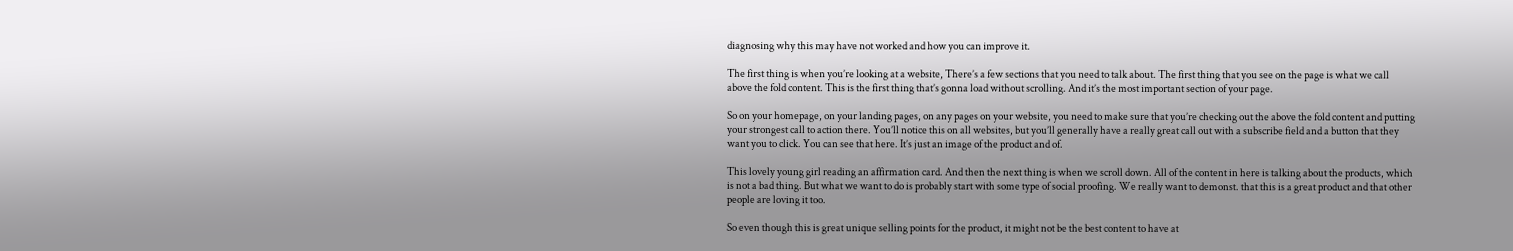diagnosing why this may have not worked and how you can improve it.

The first thing is when you’re looking at a website, There’s a few sections that you need to talk about. The first thing that you see on the page is what we call above the fold content. This is the first thing that’s gonna load without scrolling. And it’s the most important section of your page.

So on your homepage, on your landing pages, on any pages on your website, you need to make sure that you’re checking out the above the fold content and putting your strongest call to action there. You’ll notice this on all websites, but you’ll generally have a really great call out with a subscribe field and a button that they want you to click. You can see that here. It’s just an image of the product and of.

This lovely young girl reading an affirmation card. And then the next thing is when we scroll down. All of the content in here is talking about the products, which is not a bad thing. But what we want to do is probably start with some type of social proofing. We really want to demonst. that this is a great product and that other people are loving it too.

So even though this is great unique selling points for the product, it might not be the best content to have at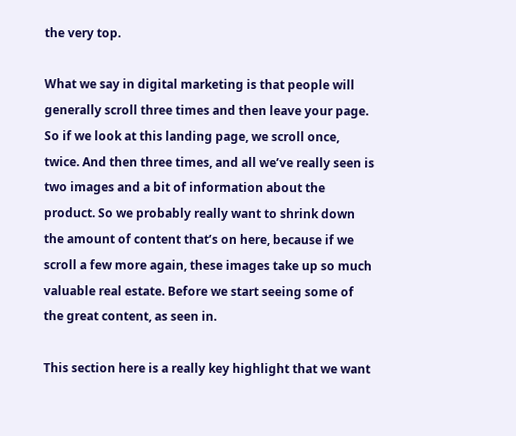the very top.

What we say in digital marketing is that people will generally scroll three times and then leave your page. So if we look at this landing page, we scroll once, twice. And then three times, and all we’ve really seen is two images and a bit of information about the product. So we probably really want to shrink down the amount of content that’s on here, because if we scroll a few more again, these images take up so much valuable real estate. Before we start seeing some of the great content, as seen in.

This section here is a really key highlight that we want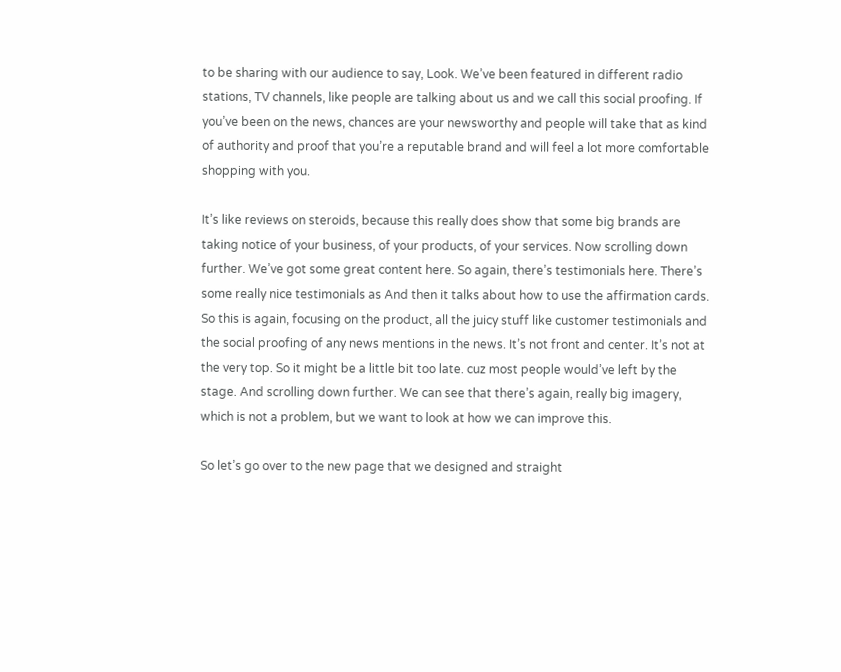to be sharing with our audience to say, Look. We’ve been featured in different radio stations, TV channels, like people are talking about us and we call this social proofing. If you’ve been on the news, chances are your newsworthy and people will take that as kind of authority and proof that you’re a reputable brand and will feel a lot more comfortable shopping with you.

It’s like reviews on steroids, because this really does show that some big brands are taking notice of your business, of your products, of your services. Now scrolling down further. We’ve got some great content here. So again, there’s testimonials here. There’s some really nice testimonials as And then it talks about how to use the affirmation cards. So this is again, focusing on the product, all the juicy stuff like customer testimonials and the social proofing of any news mentions in the news. It’s not front and center. It’s not at the very top. So it might be a little bit too late. cuz most people would’ve left by the stage. And scrolling down further. We can see that there’s again, really big imagery, which is not a problem, but we want to look at how we can improve this.

So let’s go over to the new page that we designed and straight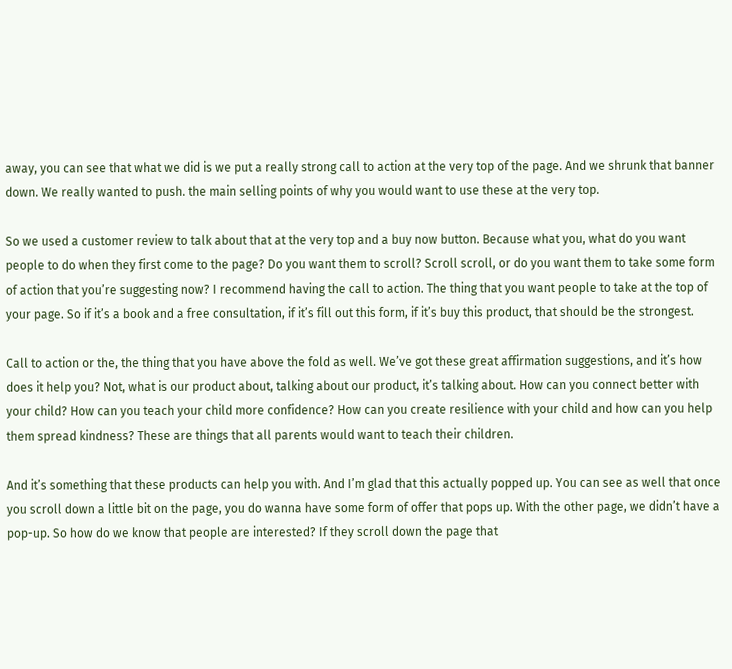away, you can see that what we did is we put a really strong call to action at the very top of the page. And we shrunk that banner down. We really wanted to push. the main selling points of why you would want to use these at the very top.

So we used a customer review to talk about that at the very top and a buy now button. Because what you, what do you want people to do when they first come to the page? Do you want them to scroll? Scroll scroll, or do you want them to take some form of action that you’re suggesting now? I recommend having the call to action. The thing that you want people to take at the top of your page. So if it’s a book and a free consultation, if it’s fill out this form, if it’s buy this product, that should be the strongest.

Call to action or the, the thing that you have above the fold as well. We’ve got these great affirmation suggestions, and it’s how does it help you? Not, what is our product about, talking about our product, it’s talking about. How can you connect better with your child? How can you teach your child more confidence? How can you create resilience with your child and how can you help them spread kindness? These are things that all parents would want to teach their children.

And it’s something that these products can help you with. And I’m glad that this actually popped up. You can see as well that once you scroll down a little bit on the page, you do wanna have some form of offer that pops up. With the other page, we didn’t have a pop-up. So how do we know that people are interested? If they scroll down the page that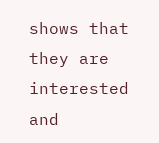shows that they are interested and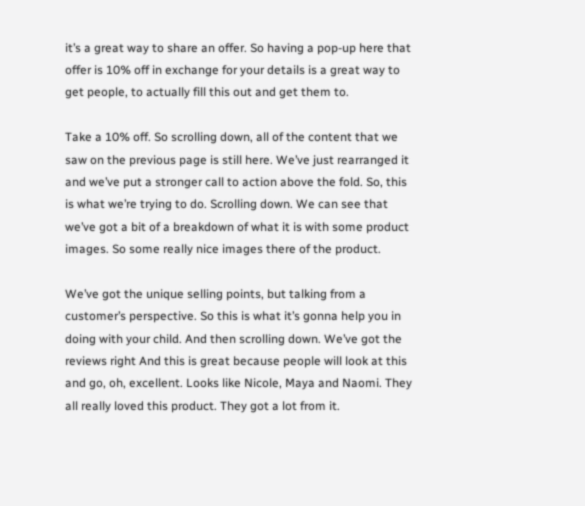it’s a great way to share an offer. So having a pop-up here that offer is 10% off in exchange for your details is a great way to get people, to actually fill this out and get them to.

Take a 10% off. So scrolling down, all of the content that we saw on the previous page is still here. We’ve just rearranged it and we’ve put a stronger call to action above the fold. So, this is what we’re trying to do. Scrolling down. We can see that we’ve got a bit of a breakdown of what it is with some product images. So some really nice images there of the product.

We’ve got the unique selling points, but talking from a customer’s perspective. So this is what it’s gonna help you in doing with your child. And then scrolling down. We’ve got the reviews right And this is great because people will look at this and go, oh, excellent. Looks like Nicole, Maya and Naomi. They all really loved this product. They got a lot from it.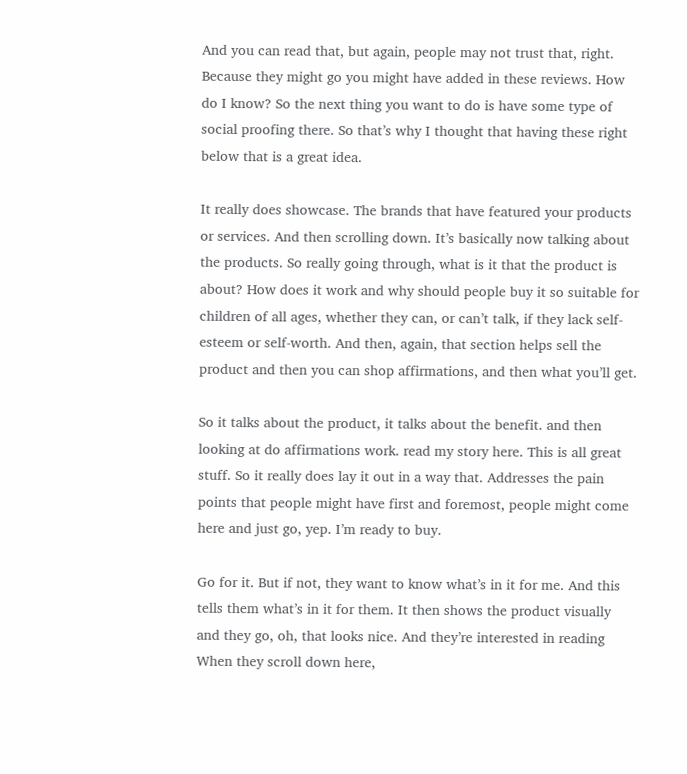And you can read that, but again, people may not trust that, right. Because they might go you might have added in these reviews. How do I know? So the next thing you want to do is have some type of social proofing there. So that’s why I thought that having these right below that is a great idea.

It really does showcase. The brands that have featured your products or services. And then scrolling down. It’s basically now talking about the products. So really going through, what is it that the product is about? How does it work and why should people buy it so suitable for children of all ages, whether they can, or can’t talk, if they lack self-esteem or self-worth. And then, again, that section helps sell the product and then you can shop affirmations, and then what you’ll get.

So it talks about the product, it talks about the benefit. and then looking at do affirmations work. read my story here. This is all great stuff. So it really does lay it out in a way that. Addresses the pain points that people might have first and foremost, people might come here and just go, yep. I’m ready to buy.

Go for it. But if not, they want to know what’s in it for me. And this tells them what’s in it for them. It then shows the product visually and they go, oh, that looks nice. And they’re interested in reading When they scroll down here,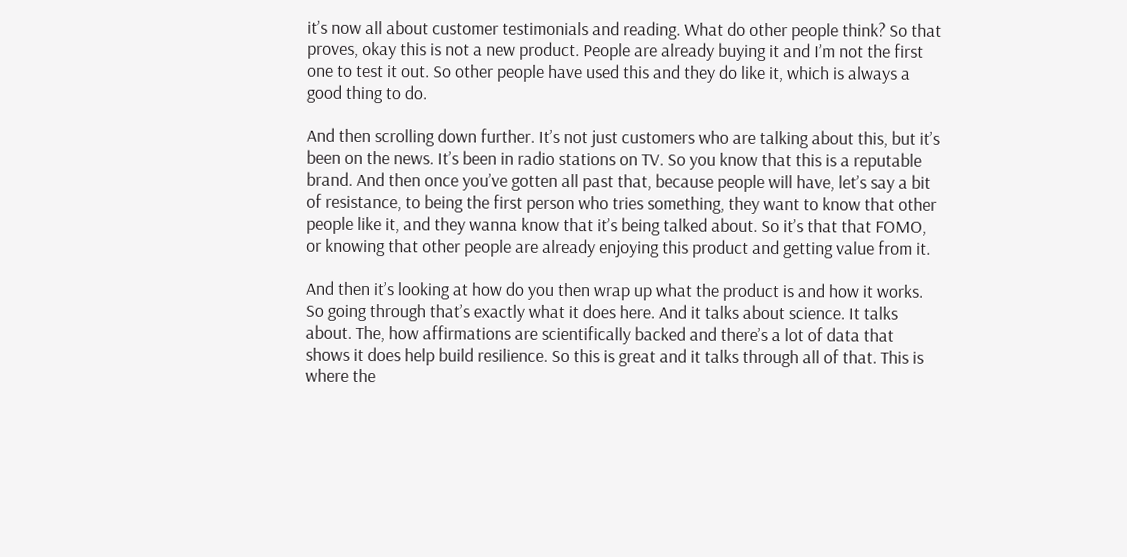it’s now all about customer testimonials and reading. What do other people think? So that proves, okay this is not a new product. People are already buying it and I’m not the first one to test it out. So other people have used this and they do like it, which is always a good thing to do.

And then scrolling down further. It’s not just customers who are talking about this, but it’s been on the news. It’s been in radio stations on TV. So you know that this is a reputable brand. And then once you’ve gotten all past that, because people will have, let’s say a bit of resistance, to being the first person who tries something, they want to know that other people like it, and they wanna know that it’s being talked about. So it’s that that FOMO, or knowing that other people are already enjoying this product and getting value from it.

And then it’s looking at how do you then wrap up what the product is and how it works. So going through that’s exactly what it does here. And it talks about science. It talks about. The, how affirmations are scientifically backed and there’s a lot of data that shows it does help build resilience. So this is great and it talks through all of that. This is where the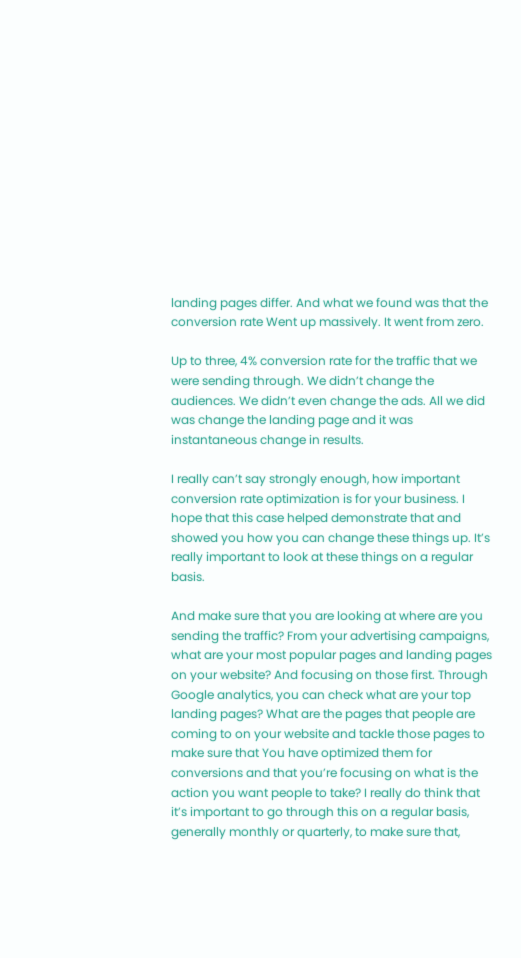landing pages differ. And what we found was that the conversion rate Went up massively. It went from zero.

Up to three, 4% conversion rate for the traffic that we were sending through. We didn’t change the audiences. We didn’t even change the ads. All we did was change the landing page and it was instantaneous change in results.

I really can’t say strongly enough, how important conversion rate optimization is for your business. I hope that this case helped demonstrate that and showed you how you can change these things up. It’s really important to look at these things on a regular basis.

And make sure that you are looking at where are you sending the traffic? From your advertising campaigns, what are your most popular pages and landing pages on your website? And focusing on those first. Through Google analytics, you can check what are your top landing pages? What are the pages that people are coming to on your website and tackle those pages to make sure that You have optimized them for conversions and that you’re focusing on what is the action you want people to take? I really do think that it’s important to go through this on a regular basis, generally monthly or quarterly, to make sure that,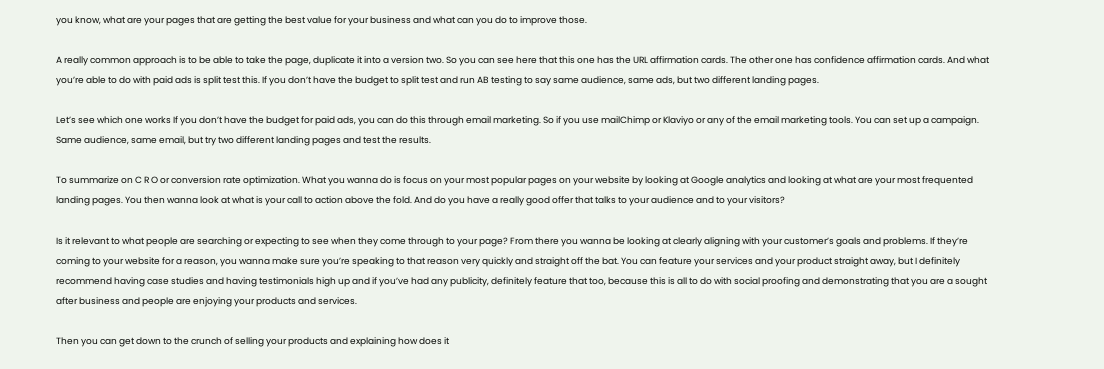you know, what are your pages that are getting the best value for your business and what can you do to improve those.

A really common approach is to be able to take the page, duplicate it into a version two. So you can see here that this one has the URL affirmation cards. The other one has confidence affirmation cards. And what you’re able to do with paid ads is split test this. If you don’t have the budget to split test and run AB testing to say same audience, same ads, but two different landing pages.

Let’s see which one works If you don’t have the budget for paid ads, you can do this through email marketing. So if you use mailChimp or Klaviyo or any of the email marketing tools. You can set up a campaign. Same audience, same email, but try two different landing pages and test the results.

To summarize on C R O or conversion rate optimization. What you wanna do is focus on your most popular pages on your website by looking at Google analytics and looking at what are your most frequented landing pages. You then wanna look at what is your call to action above the fold. And do you have a really good offer that talks to your audience and to your visitors?

Is it relevant to what people are searching or expecting to see when they come through to your page? From there you wanna be looking at clearly aligning with your customer’s goals and problems. If they’re coming to your website for a reason, you wanna make sure you’re speaking to that reason very quickly and straight off the bat. You can feature your services and your product straight away, but I definitely recommend having case studies and having testimonials high up and if you’ve had any publicity, definitely feature that too, because this is all to do with social proofing and demonstrating that you are a sought after business and people are enjoying your products and services.

Then you can get down to the crunch of selling your products and explaining how does it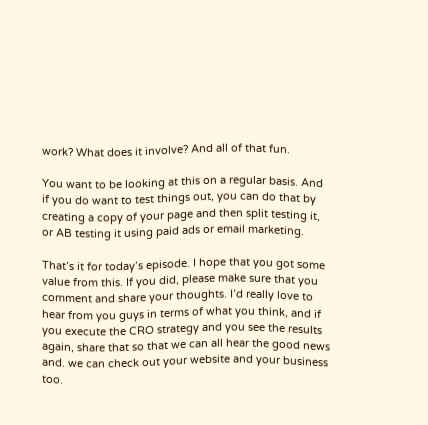work? What does it involve? And all of that fun.

You want to be looking at this on a regular basis. And if you do want to test things out, you can do that by creating a copy of your page and then split testing it, or AB testing it using paid ads or email marketing.

That’s it for today’s episode. I hope that you got some value from this. If you did, please make sure that you comment and share your thoughts. I’d really love to hear from you guys in terms of what you think, and if you execute the CRO strategy and you see the results again, share that so that we can all hear the good news and. we can check out your website and your business too.